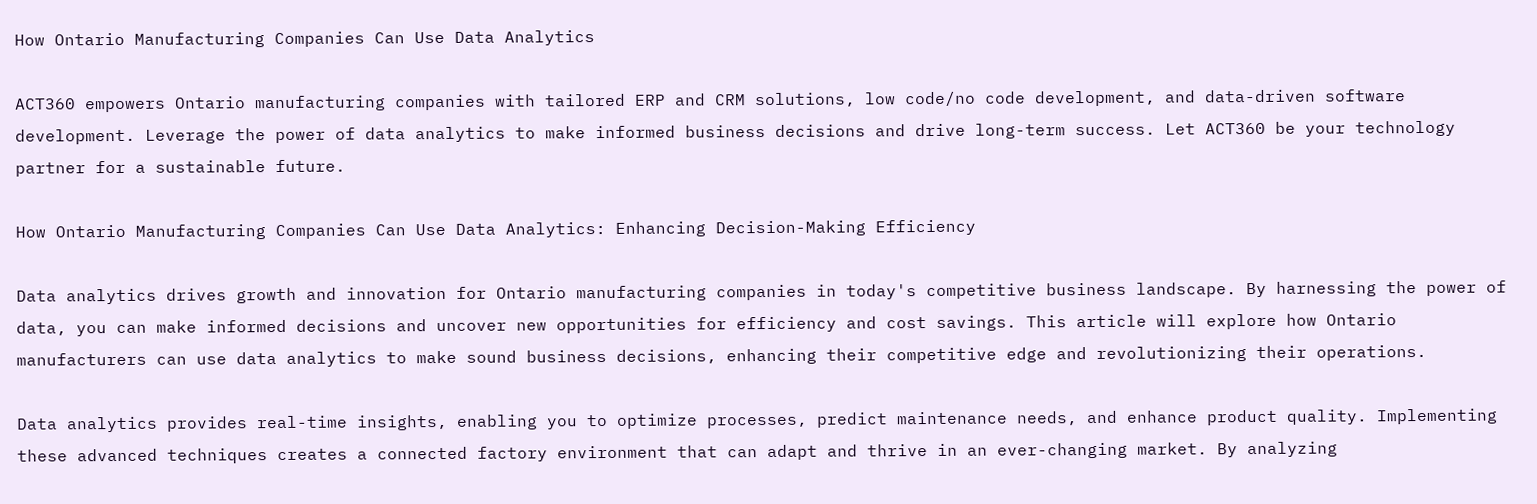How Ontario Manufacturing Companies Can Use Data Analytics

ACT360 empowers Ontario manufacturing companies with tailored ERP and CRM solutions, low code/no code development, and data-driven software development. Leverage the power of data analytics to make informed business decisions and drive long-term success. Let ACT360 be your technology partner for a sustainable future.

How Ontario Manufacturing Companies Can Use Data Analytics: Enhancing Decision-Making Efficiency

Data analytics drives growth and innovation for Ontario manufacturing companies in today's competitive business landscape. By harnessing the power of data, you can make informed decisions and uncover new opportunities for efficiency and cost savings. This article will explore how Ontario manufacturers can use data analytics to make sound business decisions, enhancing their competitive edge and revolutionizing their operations.

Data analytics provides real-time insights, enabling you to optimize processes, predict maintenance needs, and enhance product quality. Implementing these advanced techniques creates a connected factory environment that can adapt and thrive in an ever-changing market. By analyzing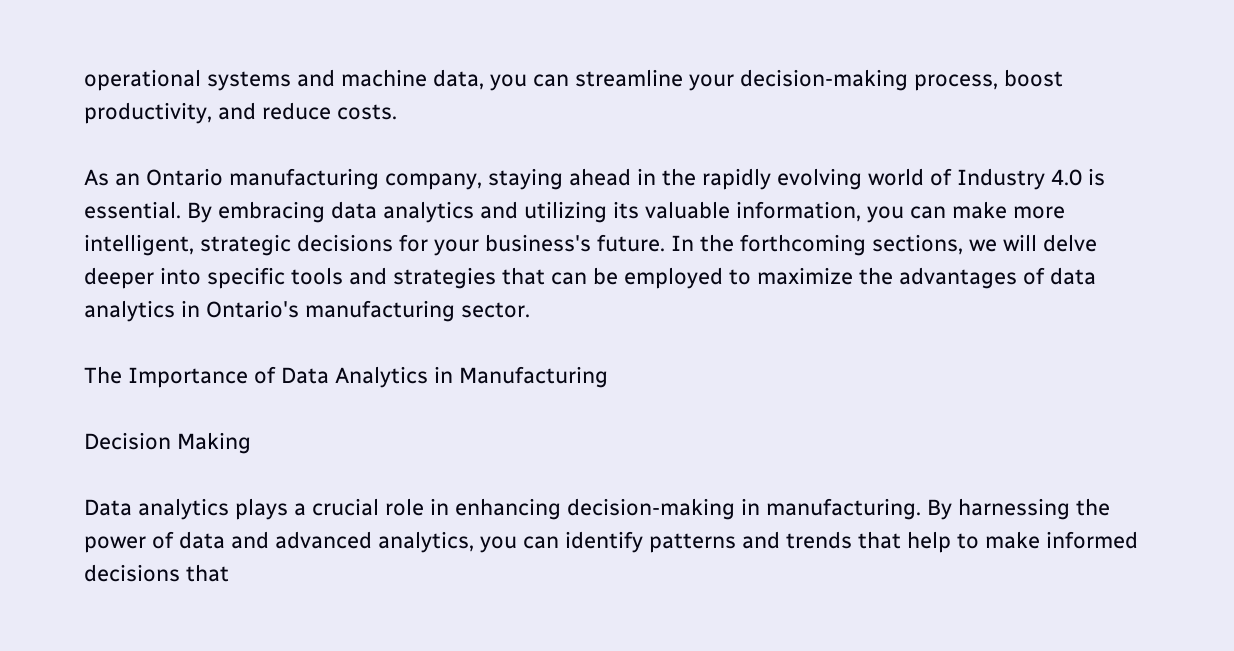operational systems and machine data, you can streamline your decision-making process, boost productivity, and reduce costs.

As an Ontario manufacturing company, staying ahead in the rapidly evolving world of Industry 4.0 is essential. By embracing data analytics and utilizing its valuable information, you can make more intelligent, strategic decisions for your business's future. In the forthcoming sections, we will delve deeper into specific tools and strategies that can be employed to maximize the advantages of data analytics in Ontario's manufacturing sector.

The Importance of Data Analytics in Manufacturing

Decision Making

Data analytics plays a crucial role in enhancing decision-making in manufacturing. By harnessing the power of data and advanced analytics, you can identify patterns and trends that help to make informed decisions that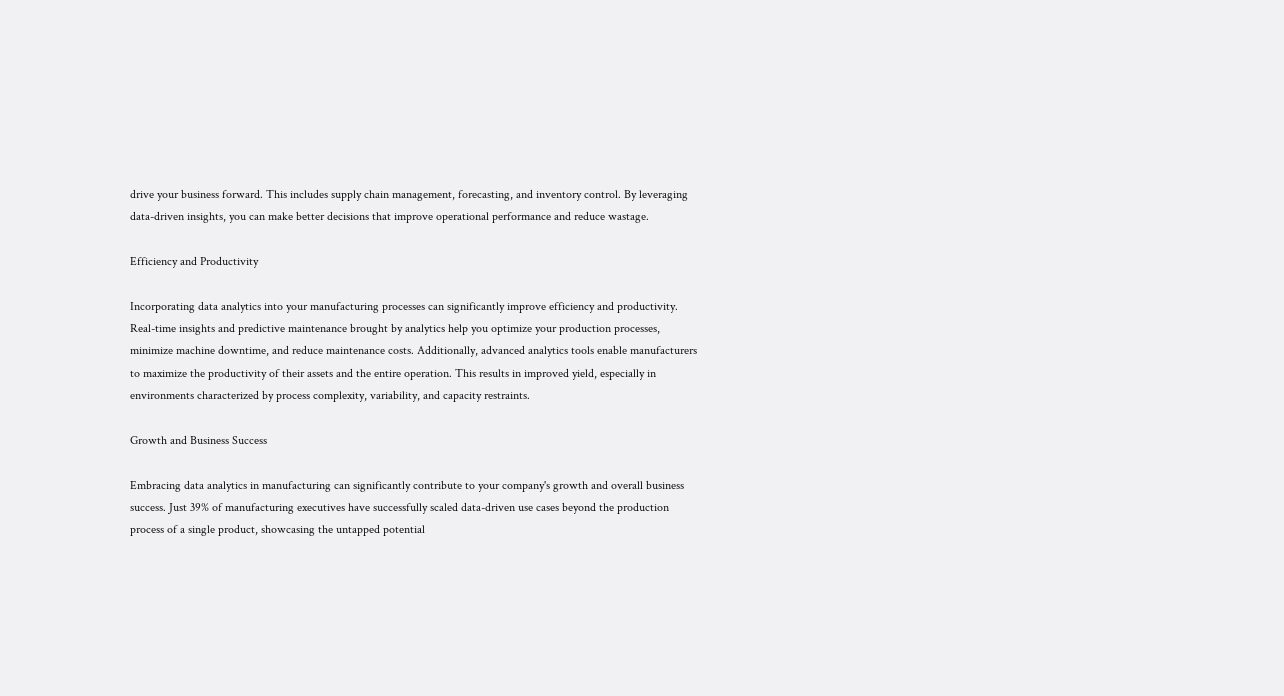drive your business forward. This includes supply chain management, forecasting, and inventory control. By leveraging data-driven insights, you can make better decisions that improve operational performance and reduce wastage.

Efficiency and Productivity

Incorporating data analytics into your manufacturing processes can significantly improve efficiency and productivity. Real-time insights and predictive maintenance brought by analytics help you optimize your production processes, minimize machine downtime, and reduce maintenance costs. Additionally, advanced analytics tools enable manufacturers to maximize the productivity of their assets and the entire operation. This results in improved yield, especially in environments characterized by process complexity, variability, and capacity restraints.

Growth and Business Success

Embracing data analytics in manufacturing can significantly contribute to your company's growth and overall business success. Just 39% of manufacturing executives have successfully scaled data-driven use cases beyond the production process of a single product, showcasing the untapped potential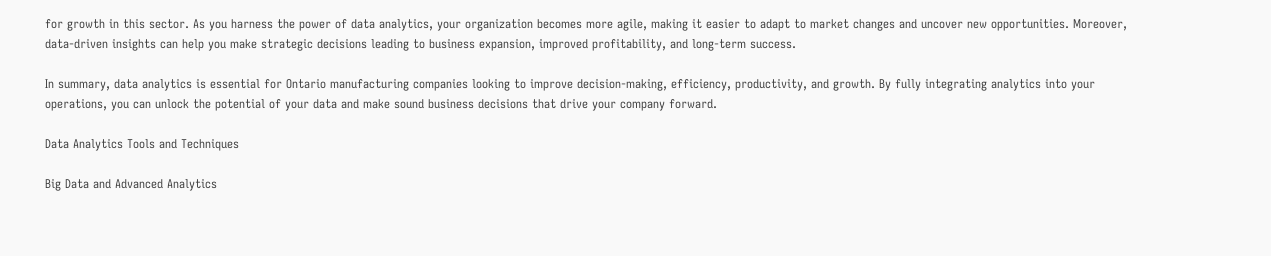for growth in this sector. As you harness the power of data analytics, your organization becomes more agile, making it easier to adapt to market changes and uncover new opportunities. Moreover, data-driven insights can help you make strategic decisions leading to business expansion, improved profitability, and long-term success.

In summary, data analytics is essential for Ontario manufacturing companies looking to improve decision-making, efficiency, productivity, and growth. By fully integrating analytics into your operations, you can unlock the potential of your data and make sound business decisions that drive your company forward.

Data Analytics Tools and Techniques

Big Data and Advanced Analytics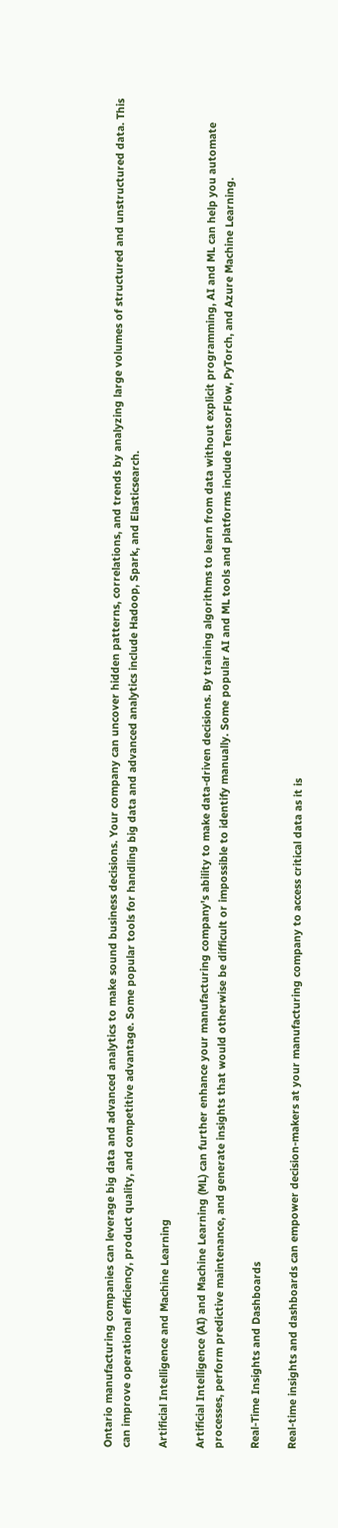Ontario manufacturing companies can leverage big data and advanced analytics to make sound business decisions. Your company can uncover hidden patterns, correlations, and trends by analyzing large volumes of structured and unstructured data. This can improve operational efficiency, product quality, and competitive advantage. Some popular tools for handling big data and advanced analytics include Hadoop, Spark, and Elasticsearch.

Artificial Intelligence and Machine Learning

Artificial Intelligence (AI) and Machine Learning (ML) can further enhance your manufacturing company's ability to make data-driven decisions. By training algorithms to learn from data without explicit programming, AI and ML can help you automate processes, perform predictive maintenance, and generate insights that would otherwise be difficult or impossible to identify manually. Some popular AI and ML tools and platforms include TensorFlow, PyTorch, and Azure Machine Learning.

Real-Time Insights and Dashboards

Real-time insights and dashboards can empower decision-makers at your manufacturing company to access critical data as it is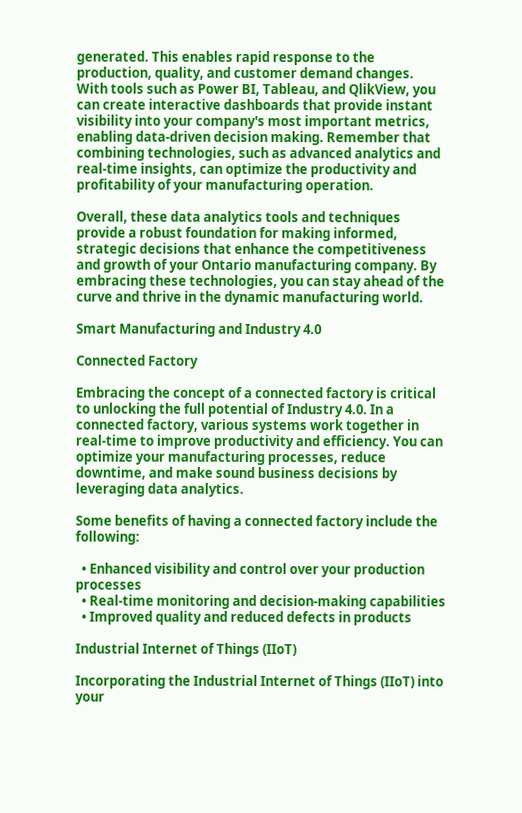generated. This enables rapid response to the production, quality, and customer demand changes. With tools such as Power BI, Tableau, and QlikView, you can create interactive dashboards that provide instant visibility into your company's most important metrics, enabling data-driven decision making. Remember that combining technologies, such as advanced analytics and real-time insights, can optimize the productivity and profitability of your manufacturing operation.

Overall, these data analytics tools and techniques provide a robust foundation for making informed, strategic decisions that enhance the competitiveness and growth of your Ontario manufacturing company. By embracing these technologies, you can stay ahead of the curve and thrive in the dynamic manufacturing world.

Smart Manufacturing and Industry 4.0

Connected Factory

Embracing the concept of a connected factory is critical to unlocking the full potential of Industry 4.0. In a connected factory, various systems work together in real-time to improve productivity and efficiency. You can optimize your manufacturing processes, reduce downtime, and make sound business decisions by leveraging data analytics.

Some benefits of having a connected factory include the following:

  • Enhanced visibility and control over your production processes
  • Real-time monitoring and decision-making capabilities
  • Improved quality and reduced defects in products

Industrial Internet of Things (IIoT)

Incorporating the Industrial Internet of Things (IIoT) into your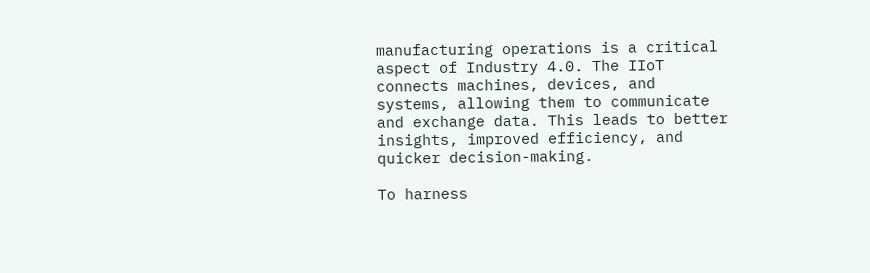manufacturing operations is a critical aspect of Industry 4.0. The IIoT connects machines, devices, and systems, allowing them to communicate and exchange data. This leads to better insights, improved efficiency, and quicker decision-making.

To harness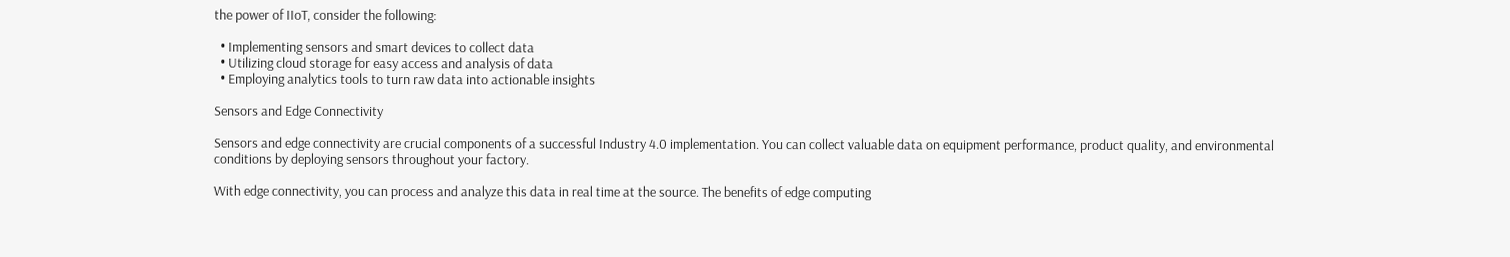the power of IIoT, consider the following:

  • Implementing sensors and smart devices to collect data
  • Utilizing cloud storage for easy access and analysis of data
  • Employing analytics tools to turn raw data into actionable insights

Sensors and Edge Connectivity

Sensors and edge connectivity are crucial components of a successful Industry 4.0 implementation. You can collect valuable data on equipment performance, product quality, and environmental conditions by deploying sensors throughout your factory.

With edge connectivity, you can process and analyze this data in real time at the source. The benefits of edge computing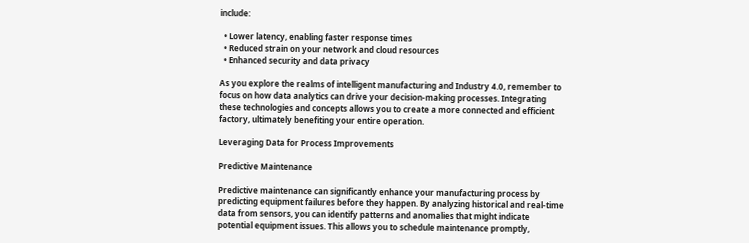include:

  • Lower latency, enabling faster response times
  • Reduced strain on your network and cloud resources
  • Enhanced security and data privacy

As you explore the realms of intelligent manufacturing and Industry 4.0, remember to focus on how data analytics can drive your decision-making processes. Integrating these technologies and concepts allows you to create a more connected and efficient factory, ultimately benefiting your entire operation.

Leveraging Data for Process Improvements

Predictive Maintenance

Predictive maintenance can significantly enhance your manufacturing process by predicting equipment failures before they happen. By analyzing historical and real-time data from sensors, you can identify patterns and anomalies that might indicate potential equipment issues. This allows you to schedule maintenance promptly,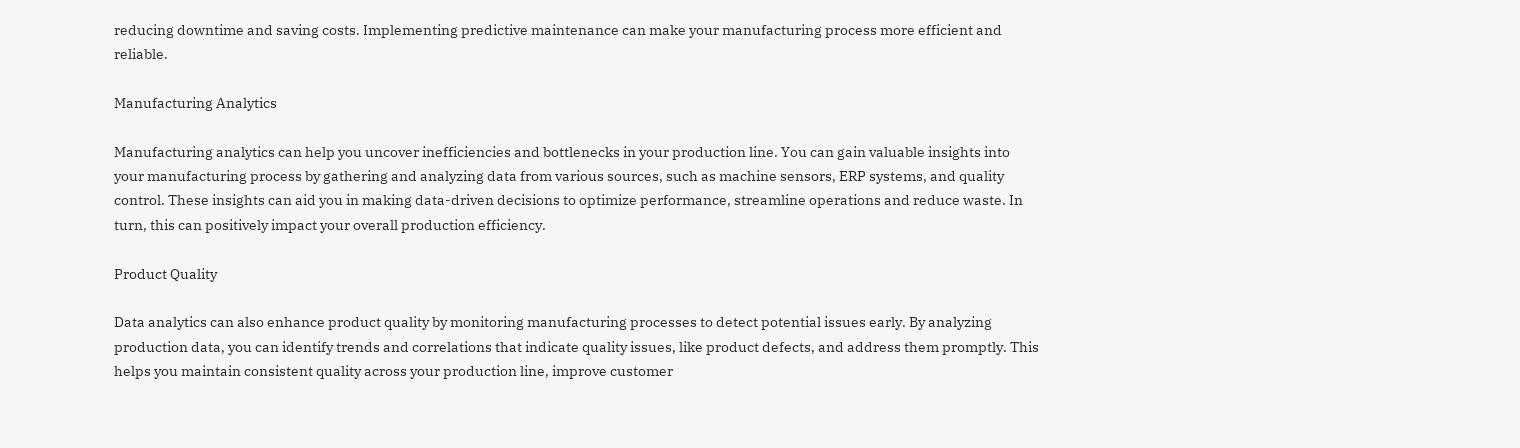reducing downtime and saving costs. Implementing predictive maintenance can make your manufacturing process more efficient and reliable.

Manufacturing Analytics

Manufacturing analytics can help you uncover inefficiencies and bottlenecks in your production line. You can gain valuable insights into your manufacturing process by gathering and analyzing data from various sources, such as machine sensors, ERP systems, and quality control. These insights can aid you in making data-driven decisions to optimize performance, streamline operations and reduce waste. In turn, this can positively impact your overall production efficiency.

Product Quality

Data analytics can also enhance product quality by monitoring manufacturing processes to detect potential issues early. By analyzing production data, you can identify trends and correlations that indicate quality issues, like product defects, and address them promptly. This helps you maintain consistent quality across your production line, improve customer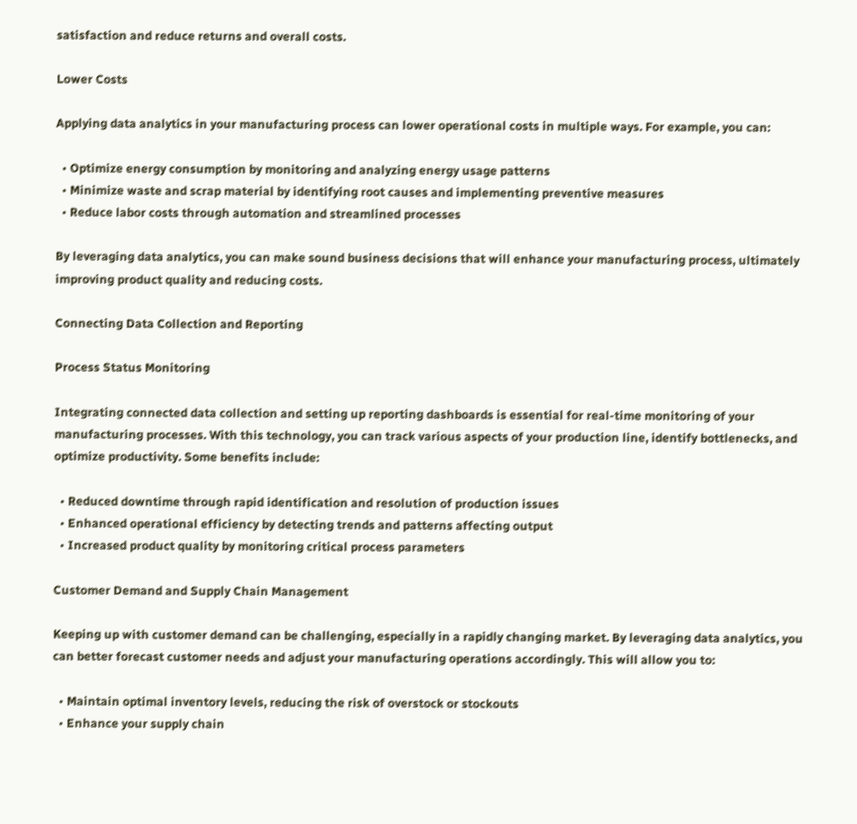satisfaction and reduce returns and overall costs.

Lower Costs

Applying data analytics in your manufacturing process can lower operational costs in multiple ways. For example, you can:

  • Optimize energy consumption by monitoring and analyzing energy usage patterns
  • Minimize waste and scrap material by identifying root causes and implementing preventive measures
  • Reduce labor costs through automation and streamlined processes

By leveraging data analytics, you can make sound business decisions that will enhance your manufacturing process, ultimately improving product quality and reducing costs.

Connecting Data Collection and Reporting

Process Status Monitoring

Integrating connected data collection and setting up reporting dashboards is essential for real-time monitoring of your manufacturing processes. With this technology, you can track various aspects of your production line, identify bottlenecks, and optimize productivity. Some benefits include:

  • Reduced downtime through rapid identification and resolution of production issues
  • Enhanced operational efficiency by detecting trends and patterns affecting output
  • Increased product quality by monitoring critical process parameters

Customer Demand and Supply Chain Management

Keeping up with customer demand can be challenging, especially in a rapidly changing market. By leveraging data analytics, you can better forecast customer needs and adjust your manufacturing operations accordingly. This will allow you to:

  • Maintain optimal inventory levels, reducing the risk of overstock or stockouts
  • Enhance your supply chain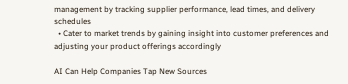management by tracking supplier performance, lead times, and delivery schedules
  • Cater to market trends by gaining insight into customer preferences and adjusting your product offerings accordingly

AI Can Help Companies Tap New Sources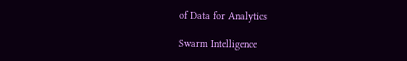of Data for Analytics

Swarm Intelligence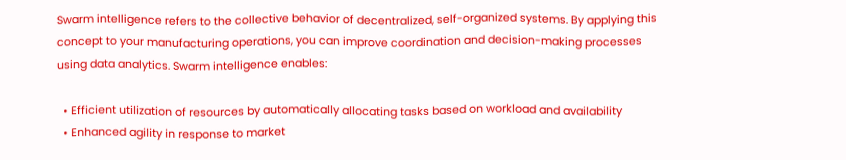Swarm intelligence refers to the collective behavior of decentralized, self-organized systems. By applying this concept to your manufacturing operations, you can improve coordination and decision-making processes using data analytics. Swarm intelligence enables:

  • Efficient utilization of resources by automatically allocating tasks based on workload and availability
  • Enhanced agility in response to market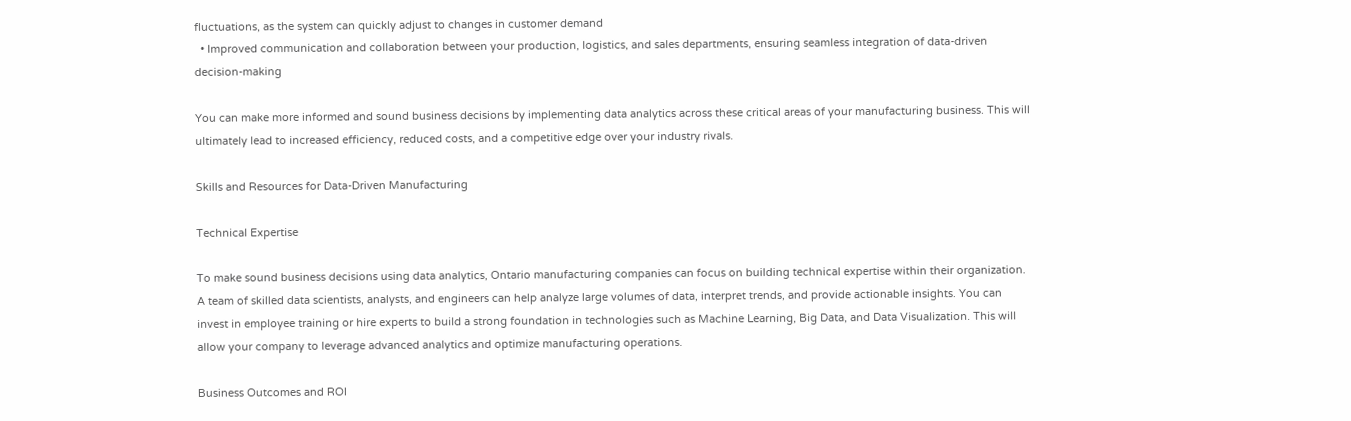fluctuations, as the system can quickly adjust to changes in customer demand
  • Improved communication and collaboration between your production, logistics, and sales departments, ensuring seamless integration of data-driven decision-making

You can make more informed and sound business decisions by implementing data analytics across these critical areas of your manufacturing business. This will ultimately lead to increased efficiency, reduced costs, and a competitive edge over your industry rivals.

Skills and Resources for Data-Driven Manufacturing

Technical Expertise

To make sound business decisions using data analytics, Ontario manufacturing companies can focus on building technical expertise within their organization. A team of skilled data scientists, analysts, and engineers can help analyze large volumes of data, interpret trends, and provide actionable insights. You can invest in employee training or hire experts to build a strong foundation in technologies such as Machine Learning, Big Data, and Data Visualization. This will allow your company to leverage advanced analytics and optimize manufacturing operations.

Business Outcomes and ROI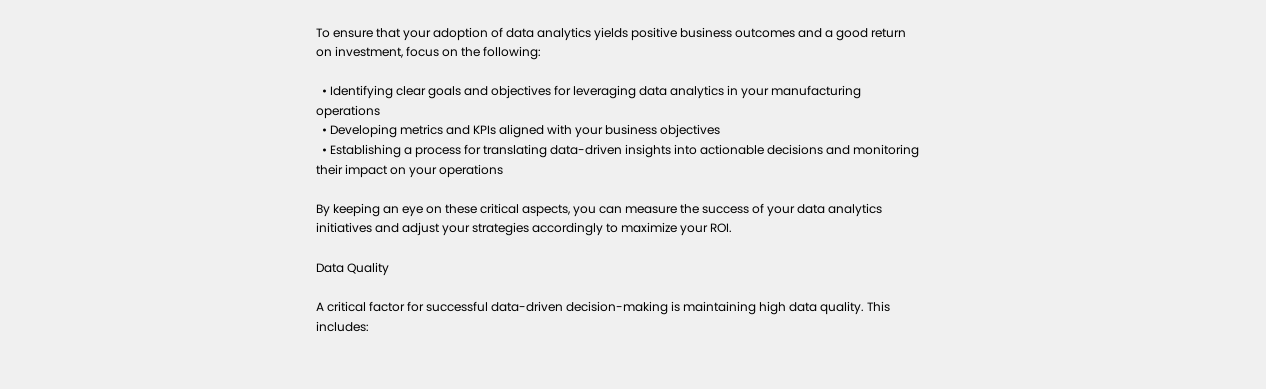To ensure that your adoption of data analytics yields positive business outcomes and a good return on investment, focus on the following:

  • Identifying clear goals and objectives for leveraging data analytics in your manufacturing operations
  • Developing metrics and KPIs aligned with your business objectives
  • Establishing a process for translating data-driven insights into actionable decisions and monitoring their impact on your operations

By keeping an eye on these critical aspects, you can measure the success of your data analytics initiatives and adjust your strategies accordingly to maximize your ROI.

Data Quality

A critical factor for successful data-driven decision-making is maintaining high data quality. This includes: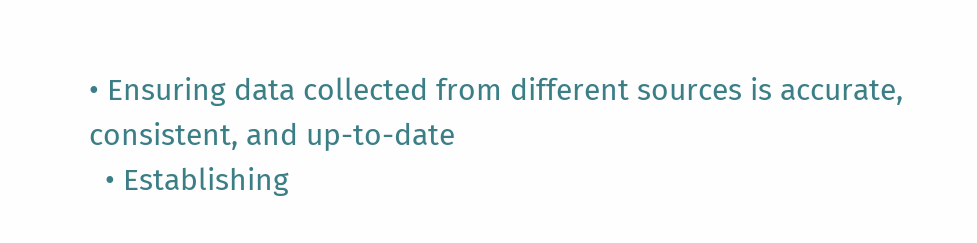• Ensuring data collected from different sources is accurate, consistent, and up-to-date
  • Establishing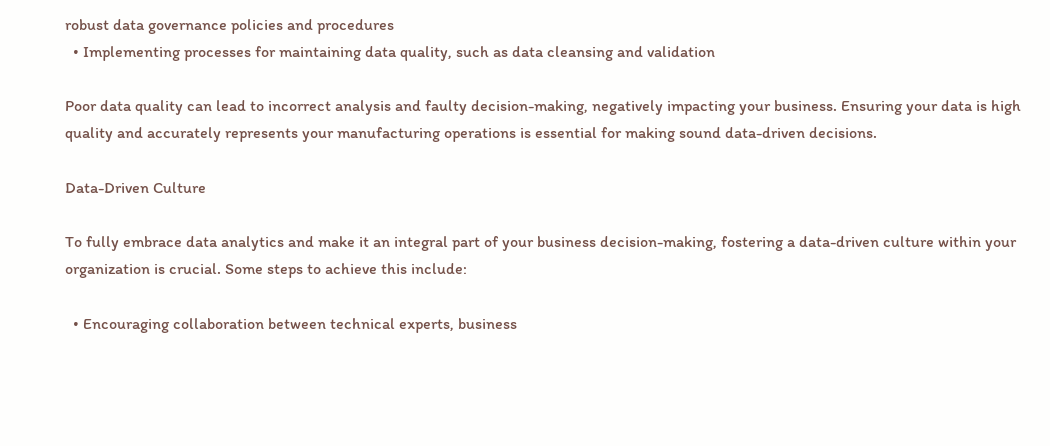robust data governance policies and procedures
  • Implementing processes for maintaining data quality, such as data cleansing and validation

Poor data quality can lead to incorrect analysis and faulty decision-making, negatively impacting your business. Ensuring your data is high quality and accurately represents your manufacturing operations is essential for making sound data-driven decisions.

Data-Driven Culture

To fully embrace data analytics and make it an integral part of your business decision-making, fostering a data-driven culture within your organization is crucial. Some steps to achieve this include:

  • Encouraging collaboration between technical experts, business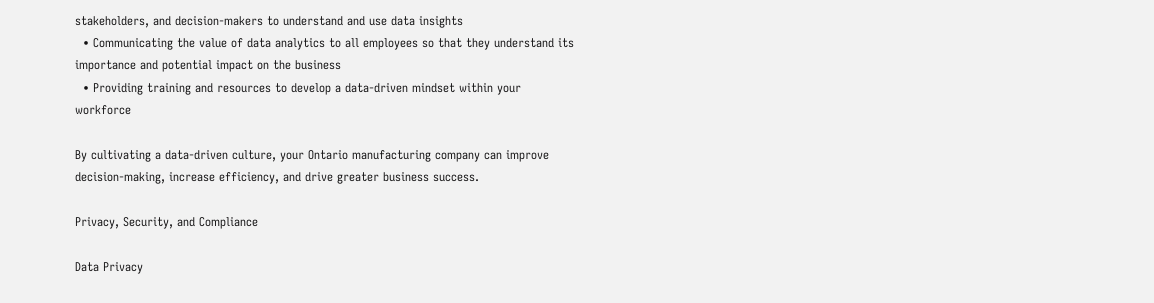stakeholders, and decision-makers to understand and use data insights
  • Communicating the value of data analytics to all employees so that they understand its importance and potential impact on the business
  • Providing training and resources to develop a data-driven mindset within your workforce

By cultivating a data-driven culture, your Ontario manufacturing company can improve decision-making, increase efficiency, and drive greater business success.

Privacy, Security, and Compliance

Data Privacy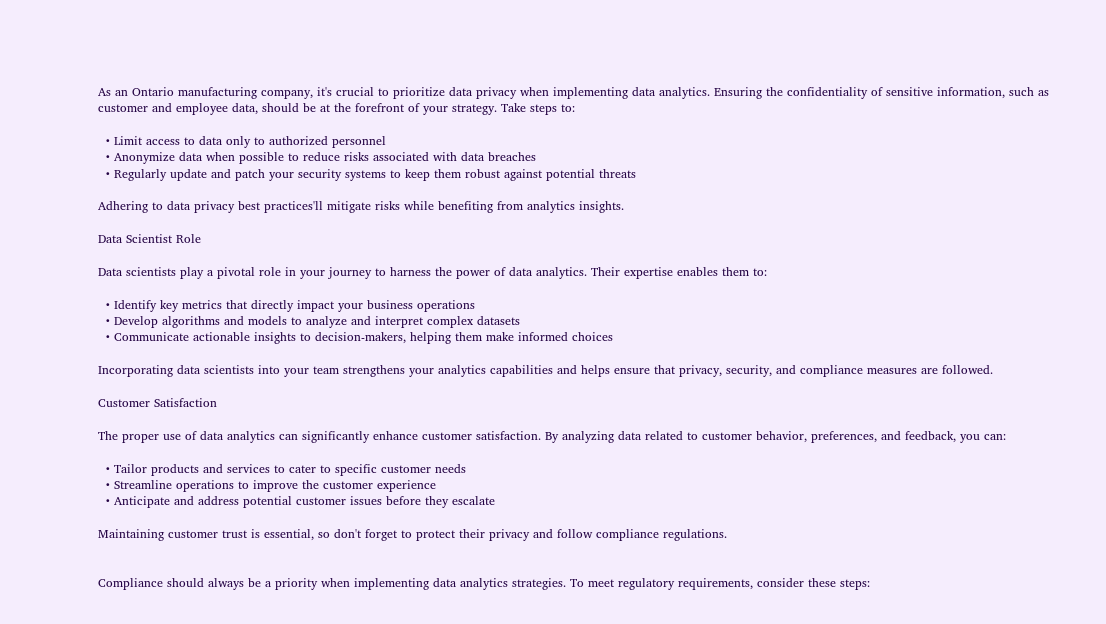As an Ontario manufacturing company, it's crucial to prioritize data privacy when implementing data analytics. Ensuring the confidentiality of sensitive information, such as customer and employee data, should be at the forefront of your strategy. Take steps to:

  • Limit access to data only to authorized personnel
  • Anonymize data when possible to reduce risks associated with data breaches
  • Regularly update and patch your security systems to keep them robust against potential threats

Adhering to data privacy best practices'll mitigate risks while benefiting from analytics insights.

Data Scientist Role

Data scientists play a pivotal role in your journey to harness the power of data analytics. Their expertise enables them to:

  • Identify key metrics that directly impact your business operations
  • Develop algorithms and models to analyze and interpret complex datasets
  • Communicate actionable insights to decision-makers, helping them make informed choices

Incorporating data scientists into your team strengthens your analytics capabilities and helps ensure that privacy, security, and compliance measures are followed.

Customer Satisfaction

The proper use of data analytics can significantly enhance customer satisfaction. By analyzing data related to customer behavior, preferences, and feedback, you can:

  • Tailor products and services to cater to specific customer needs
  • Streamline operations to improve the customer experience
  • Anticipate and address potential customer issues before they escalate

Maintaining customer trust is essential, so don't forget to protect their privacy and follow compliance regulations.


Compliance should always be a priority when implementing data analytics strategies. To meet regulatory requirements, consider these steps: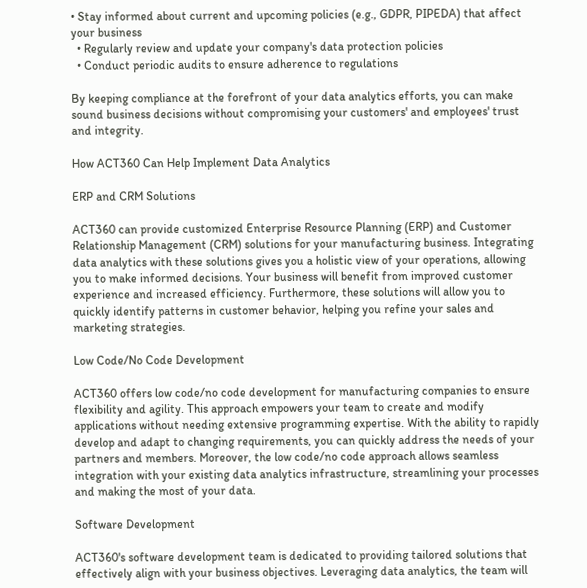• Stay informed about current and upcoming policies (e.g., GDPR, PIPEDA) that affect your business
  • Regularly review and update your company's data protection policies
  • Conduct periodic audits to ensure adherence to regulations

By keeping compliance at the forefront of your data analytics efforts, you can make sound business decisions without compromising your customers' and employees' trust and integrity.

How ACT360 Can Help Implement Data Analytics

ERP and CRM Solutions

ACT360 can provide customized Enterprise Resource Planning (ERP) and Customer Relationship Management (CRM) solutions for your manufacturing business. Integrating data analytics with these solutions gives you a holistic view of your operations, allowing you to make informed decisions. Your business will benefit from improved customer experience and increased efficiency. Furthermore, these solutions will allow you to quickly identify patterns in customer behavior, helping you refine your sales and marketing strategies.

Low Code/No Code Development

ACT360 offers low code/no code development for manufacturing companies to ensure flexibility and agility. This approach empowers your team to create and modify applications without needing extensive programming expertise. With the ability to rapidly develop and adapt to changing requirements, you can quickly address the needs of your partners and members. Moreover, the low code/no code approach allows seamless integration with your existing data analytics infrastructure, streamlining your processes and making the most of your data.

Software Development

ACT360's software development team is dedicated to providing tailored solutions that effectively align with your business objectives. Leveraging data analytics, the team will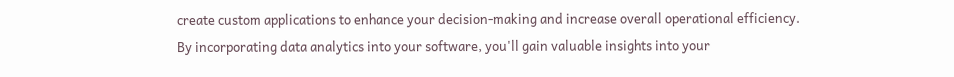create custom applications to enhance your decision-making and increase overall operational efficiency. By incorporating data analytics into your software, you'll gain valuable insights into your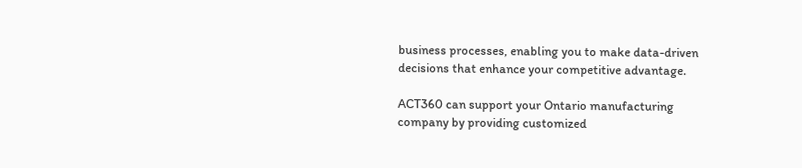business processes, enabling you to make data-driven decisions that enhance your competitive advantage.

ACT360 can support your Ontario manufacturing company by providing customized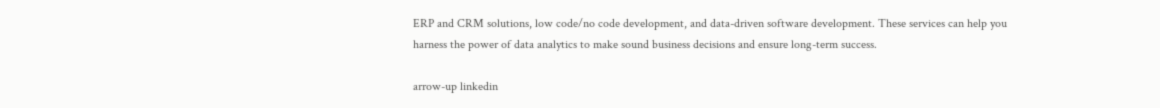ERP and CRM solutions, low code/no code development, and data-driven software development. These services can help you harness the power of data analytics to make sound business decisions and ensure long-term success.

arrow-up linkedin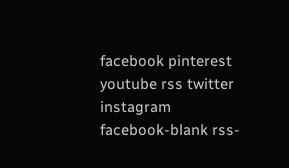facebook pinterest youtube rss twitter instagram facebook-blank rss-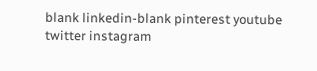blank linkedin-blank pinterest youtube twitter instagram